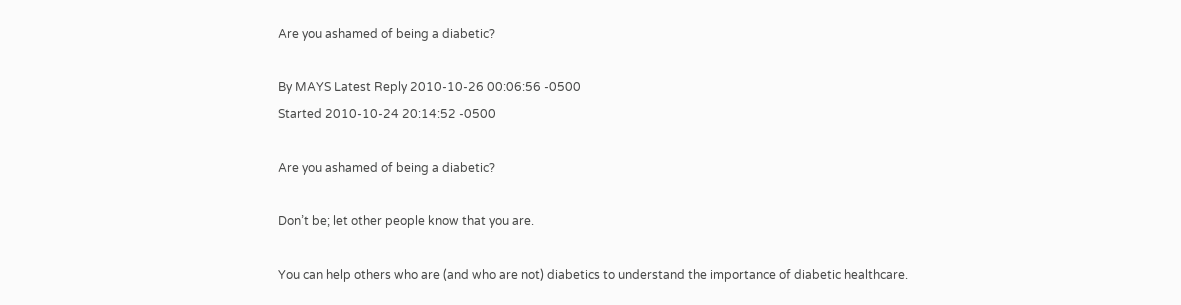Are you ashamed of being a diabetic?

By MAYS Latest Reply 2010-10-26 00:06:56 -0500
Started 2010-10-24 20:14:52 -0500

Are you ashamed of being a diabetic?

Don’t be; let other people know that you are.

You can help others who are (and who are not) diabetics to understand the importance of diabetic healthcare.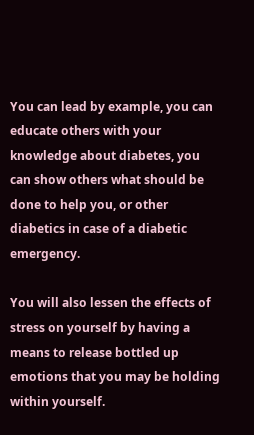You can lead by example, you can educate others with your knowledge about diabetes, you can show others what should be done to help you, or other diabetics in case of a diabetic emergency.

You will also lessen the effects of stress on yourself by having a means to release bottled up emotions that you may be holding within yourself.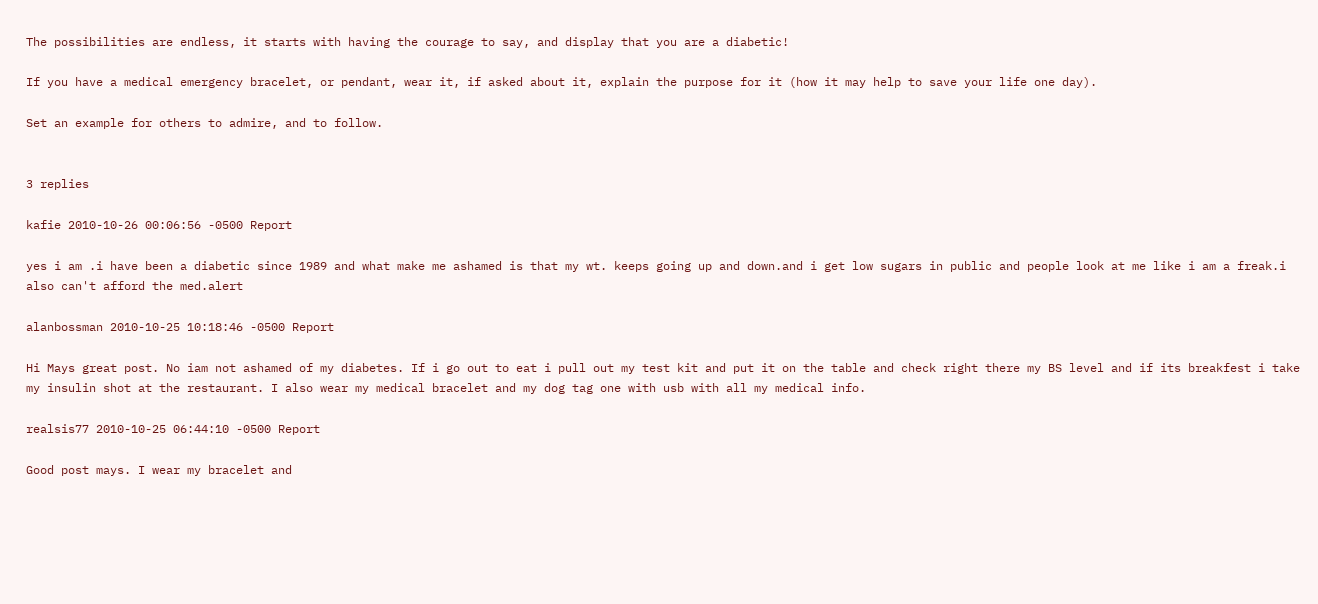The possibilities are endless, it starts with having the courage to say, and display that you are a diabetic!

If you have a medical emergency bracelet, or pendant, wear it, if asked about it, explain the purpose for it (how it may help to save your life one day).

Set an example for others to admire, and to follow.


3 replies

kafie 2010-10-26 00:06:56 -0500 Report

yes i am .i have been a diabetic since 1989 and what make me ashamed is that my wt. keeps going up and down.and i get low sugars in public and people look at me like i am a freak.i also can't afford the med.alert

alanbossman 2010-10-25 10:18:46 -0500 Report

Hi Mays great post. No iam not ashamed of my diabetes. If i go out to eat i pull out my test kit and put it on the table and check right there my BS level and if its breakfest i take my insulin shot at the restaurant. I also wear my medical bracelet and my dog tag one with usb with all my medical info.

realsis77 2010-10-25 06:44:10 -0500 Report

Good post mays. I wear my bracelet and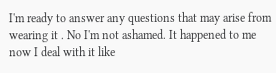I'm ready to answer any questions that may arise from wearing it . No I'm not ashamed. It happened to me now I deal with it like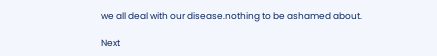we all deal with our disease.nothing to be ashamed about.

Next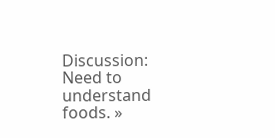Discussion: Need to understand foods. »